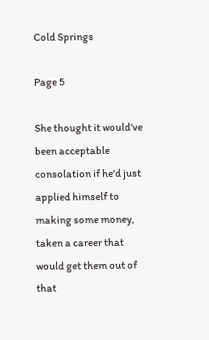Cold Springs

Page 5

She thought it would've been acceptable consolation if he'd just applied himself to making some money, taken a career that would get them out of that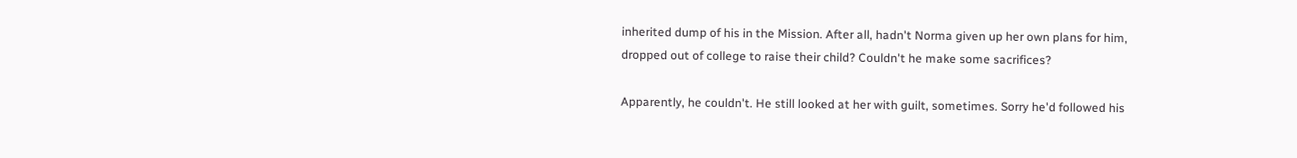inherited dump of his in the Mission. After all, hadn't Norma given up her own plans for him, dropped out of college to raise their child? Couldn't he make some sacrifices?

Apparently, he couldn't. He still looked at her with guilt, sometimes. Sorry he'd followed his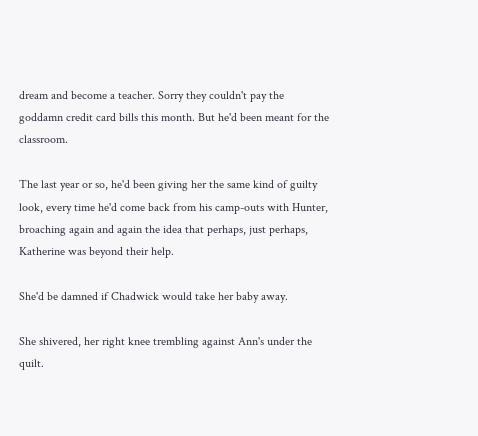dream and become a teacher. Sorry they couldn't pay the goddamn credit card bills this month. But he'd been meant for the classroom.

The last year or so, he'd been giving her the same kind of guilty look, every time he'd come back from his camp-outs with Hunter, broaching again and again the idea that perhaps, just perhaps, Katherine was beyond their help.

She'd be damned if Chadwick would take her baby away.

She shivered, her right knee trembling against Ann's under the quilt.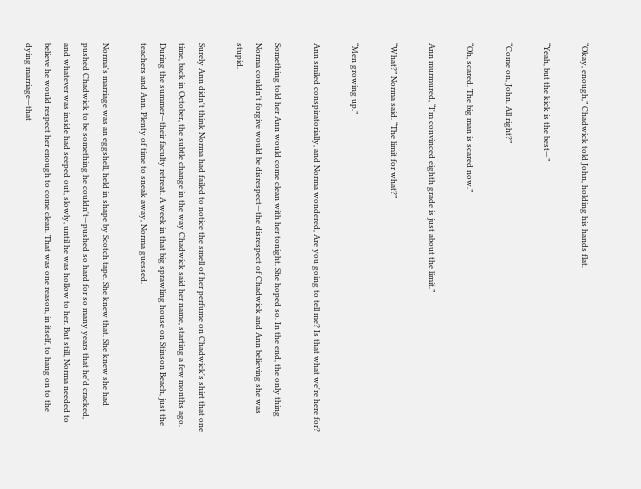“Okay, enough,” Chadwick told John, holding his hands flat.

“Yeah, but the kick is the best—”

“Come on, John. All right?”

“Oh, scared. The big man is scared now.”

Ann murmured, “I'm convinced eighth grade is just about the limit.”

“What?” Norma said. “The limit for what?”

“Men growing up.”

Ann smiled conspiratorially, and Norma wondered, Are you going to tell me? Is that what we're here for?

Something told her Ann would come clean with her tonight. She hoped so. In the end, the only thing Norma couldn't forgive would be disrespect—the disrespect of Chadwick and Ann believing she was stupid.

Surely Ann didn't think Norma had failed to notice the smell of her perfume on Chadwick's shirt that one time, back in October, the subtle change in the way Chadwick said her name, starting a few months ago. During the summer—their faculty retreat. A week in that big sprawling house on Stinson Beach, just the teachers and Ann. Plenty of time to sneak away, Norma guessed.

Norma's marriage was an eggshell, held in shape by Scotch tape. She knew that. She knew she had pushed Chadwick to be something he couldn't—pushed so hard for so many years that he'd cracked, and whatever was inside had seeped out, slowly, until he was hollow to her. But still, Norma needed to believe he would respect her enough to come clean. That was one reason, in itself, to hang on to the dying marriage—that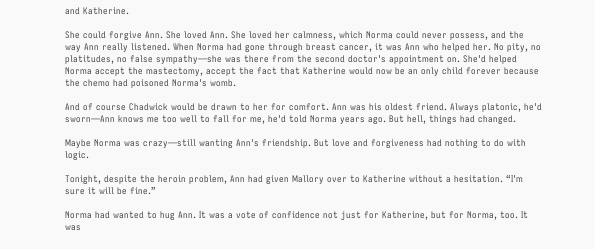and Katherine.

She could forgive Ann. She loved Ann. She loved her calmness, which Norma could never possess, and the way Ann really listened. When Norma had gone through breast cancer, it was Ann who helped her. No pity, no platitudes, no false sympathy—she was there from the second doctor's appointment on. She'd helped Norma accept the mastectomy, accept the fact that Katherine would now be an only child forever because the chemo had poisoned Norma's womb.

And of course Chadwick would be drawn to her for comfort. Ann was his oldest friend. Always platonic, he'd sworn—Ann knows me too well to fall for me, he'd told Norma years ago. But hell, things had changed.

Maybe Norma was crazy—still wanting Ann's friendship. But love and forgiveness had nothing to do with logic.

Tonight, despite the heroin problem, Ann had given Mallory over to Katherine without a hesitation. “I'm sure it will be fine.”

Norma had wanted to hug Ann. It was a vote of confidence not just for Katherine, but for Norma, too. It was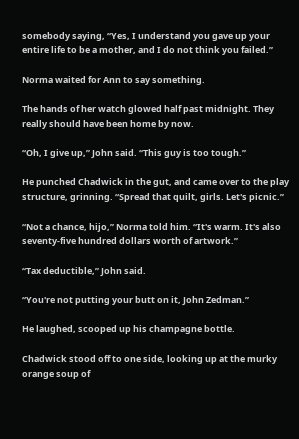somebody saying, “Yes, I understand you gave up your entire life to be a mother, and I do not think you failed.”

Norma waited for Ann to say something.

The hands of her watch glowed half past midnight. They really should have been home by now.

“Oh, I give up,” John said. “This guy is too tough.”

He punched Chadwick in the gut, and came over to the play structure, grinning. “Spread that quilt, girls. Let's picnic.”

“Not a chance, hijo,” Norma told him. “It's warm. It's also seventy-five hundred dollars worth of artwork.”

“Tax deductible,” John said.

“You're not putting your butt on it, John Zedman.”

He laughed, scooped up his champagne bottle.

Chadwick stood off to one side, looking up at the murky orange soup of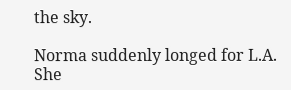the sky.

Norma suddenly longed for L.A. She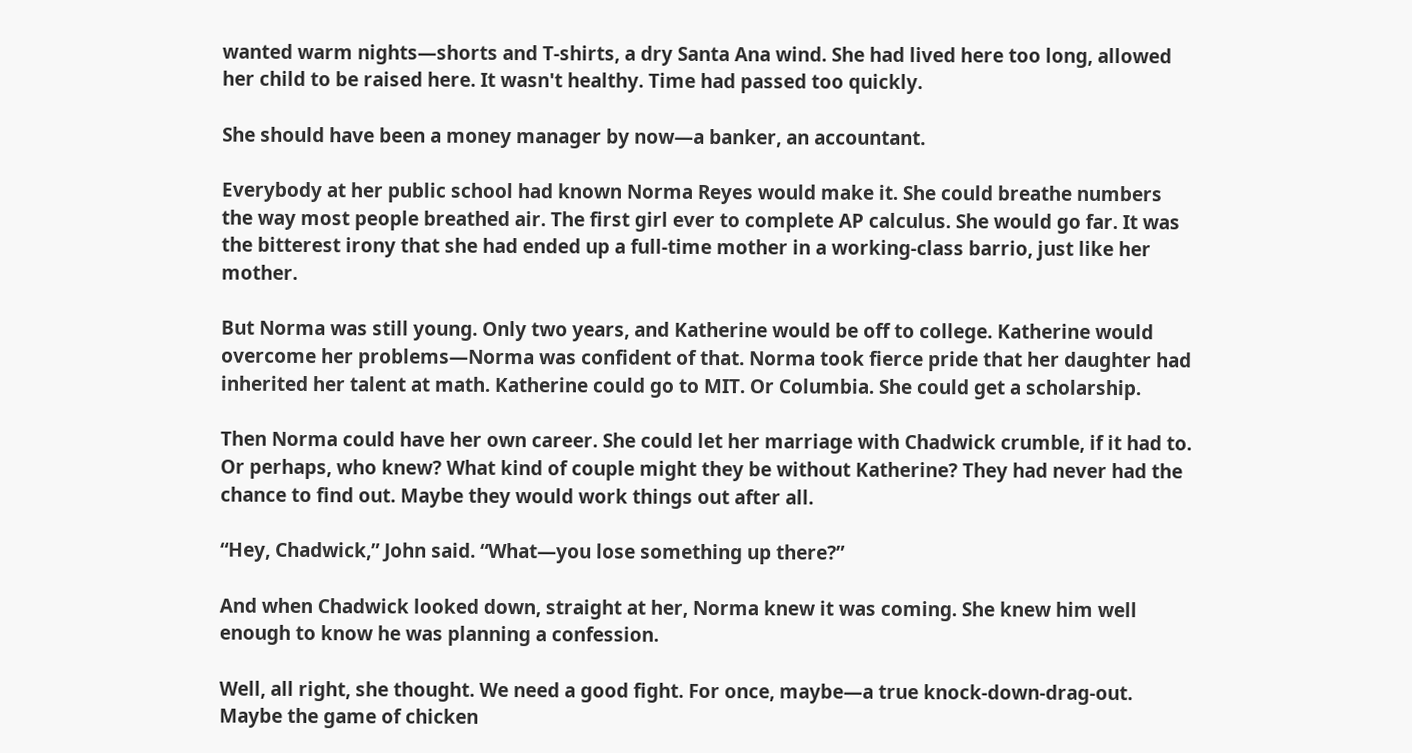wanted warm nights—shorts and T-shirts, a dry Santa Ana wind. She had lived here too long, allowed her child to be raised here. It wasn't healthy. Time had passed too quickly.

She should have been a money manager by now—a banker, an accountant.

Everybody at her public school had known Norma Reyes would make it. She could breathe numbers the way most people breathed air. The first girl ever to complete AP calculus. She would go far. It was the bitterest irony that she had ended up a full-time mother in a working-class barrio, just like her mother.

But Norma was still young. Only two years, and Katherine would be off to college. Katherine would overcome her problems—Norma was confident of that. Norma took fierce pride that her daughter had inherited her talent at math. Katherine could go to MIT. Or Columbia. She could get a scholarship.

Then Norma could have her own career. She could let her marriage with Chadwick crumble, if it had to. Or perhaps, who knew? What kind of couple might they be without Katherine? They had never had the chance to find out. Maybe they would work things out after all.

“Hey, Chadwick,” John said. “What—you lose something up there?”

And when Chadwick looked down, straight at her, Norma knew it was coming. She knew him well enough to know he was planning a confession.

Well, all right, she thought. We need a good fight. For once, maybe—a true knock-down-drag-out. Maybe the game of chicken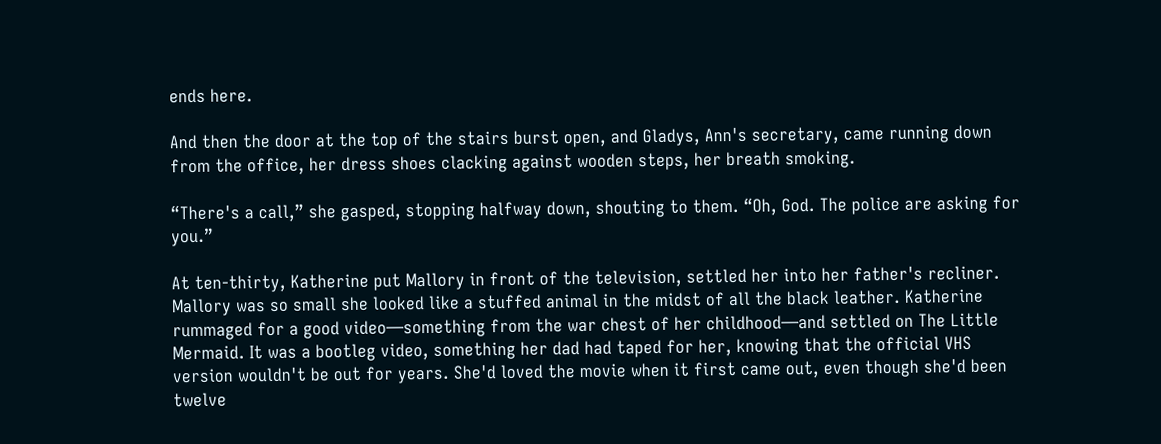ends here.

And then the door at the top of the stairs burst open, and Gladys, Ann's secretary, came running down from the office, her dress shoes clacking against wooden steps, her breath smoking.

“There's a call,” she gasped, stopping halfway down, shouting to them. “Oh, God. The police are asking for you.”

At ten-thirty, Katherine put Mallory in front of the television, settled her into her father's recliner. Mallory was so small she looked like a stuffed animal in the midst of all the black leather. Katherine rummaged for a good video—something from the war chest of her childhood—and settled on The Little Mermaid. It was a bootleg video, something her dad had taped for her, knowing that the official VHS version wouldn't be out for years. She'd loved the movie when it first came out, even though she'd been twelve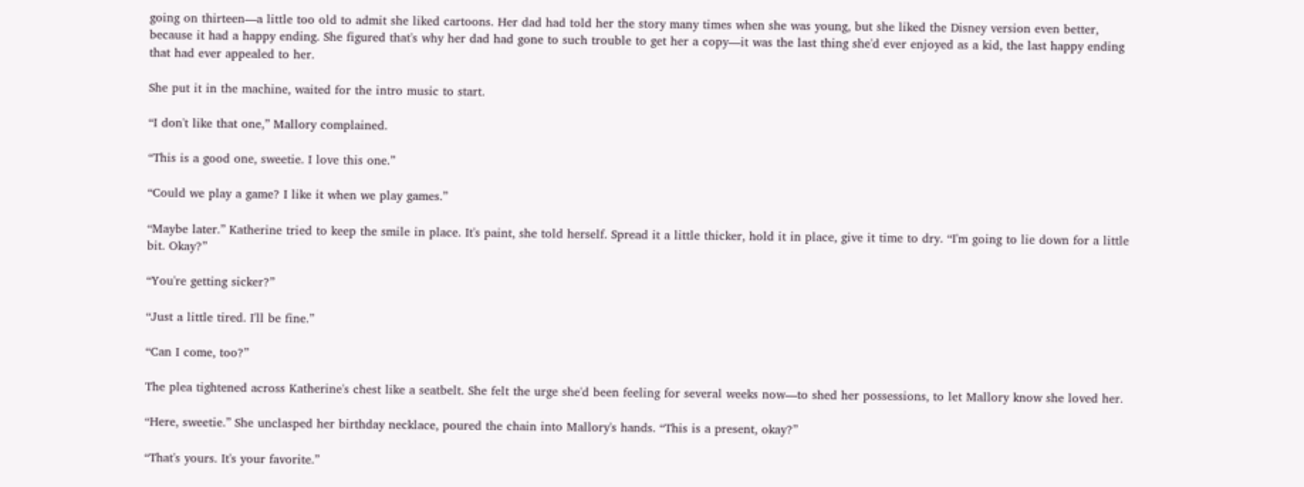going on thirteen—a little too old to admit she liked cartoons. Her dad had told her the story many times when she was young, but she liked the Disney version even better, because it had a happy ending. She figured that's why her dad had gone to such trouble to get her a copy—it was the last thing she'd ever enjoyed as a kid, the last happy ending that had ever appealed to her.

She put it in the machine, waited for the intro music to start.

“I don't like that one,” Mallory complained.

“This is a good one, sweetie. I love this one.”

“Could we play a game? I like it when we play games.”

“Maybe later.” Katherine tried to keep the smile in place. It's paint, she told herself. Spread it a little thicker, hold it in place, give it time to dry. “I'm going to lie down for a little bit. Okay?”

“You're getting sicker?”

“Just a little tired. I'll be fine.”

“Can I come, too?”

The plea tightened across Katherine's chest like a seatbelt. She felt the urge she'd been feeling for several weeks now—to shed her possessions, to let Mallory know she loved her.

“Here, sweetie.” She unclasped her birthday necklace, poured the chain into Mallory's hands. “This is a present, okay?”

“That's yours. It's your favorite.”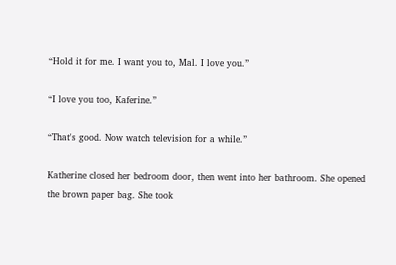“Hold it for me. I want you to, Mal. I love you.”

“I love you too, Kaferine.”

“That's good. Now watch television for a while.”

Katherine closed her bedroom door, then went into her bathroom. She opened the brown paper bag. She took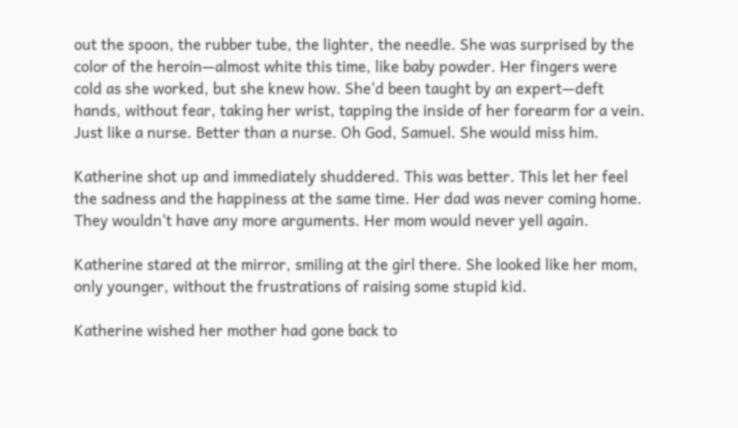out the spoon, the rubber tube, the lighter, the needle. She was surprised by the color of the heroin—almost white this time, like baby powder. Her fingers were cold as she worked, but she knew how. She'd been taught by an expert—deft hands, without fear, taking her wrist, tapping the inside of her forearm for a vein. Just like a nurse. Better than a nurse. Oh God, Samuel. She would miss him.

Katherine shot up and immediately shuddered. This was better. This let her feel the sadness and the happiness at the same time. Her dad was never coming home. They wouldn't have any more arguments. Her mom would never yell again.

Katherine stared at the mirror, smiling at the girl there. She looked like her mom, only younger, without the frustrations of raising some stupid kid.

Katherine wished her mother had gone back to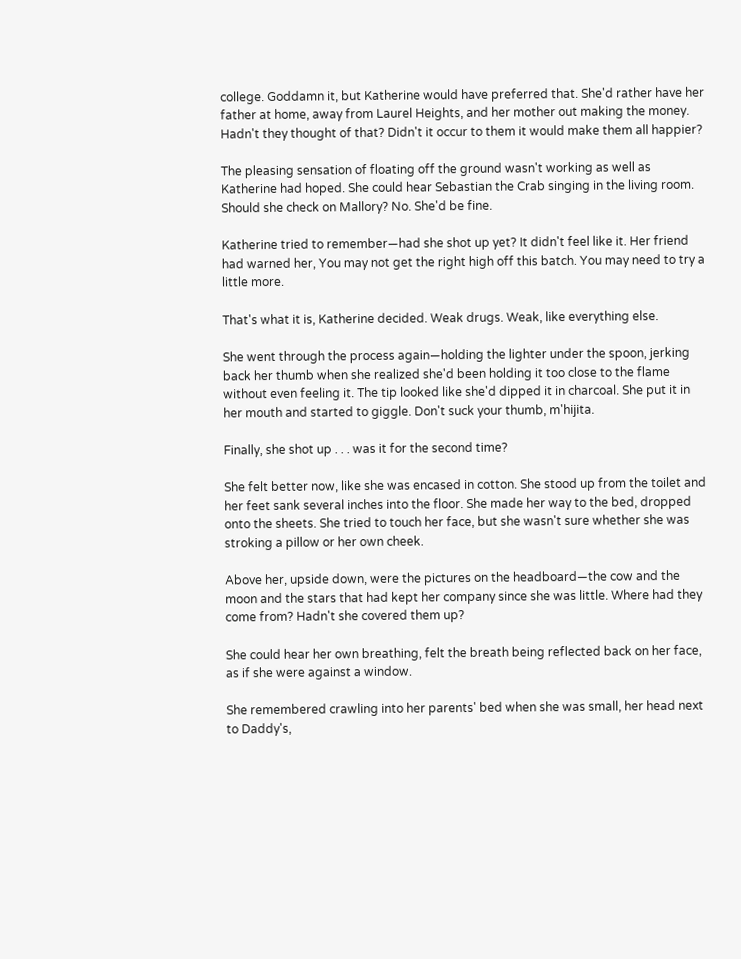college. Goddamn it, but Katherine would have preferred that. She'd rather have her father at home, away from Laurel Heights, and her mother out making the money. Hadn't they thought of that? Didn't it occur to them it would make them all happier?

The pleasing sensation of floating off the ground wasn't working as well as Katherine had hoped. She could hear Sebastian the Crab singing in the living room. Should she check on Mallory? No. She'd be fine.

Katherine tried to remember—had she shot up yet? It didn't feel like it. Her friend had warned her, You may not get the right high off this batch. You may need to try a little more.

That's what it is, Katherine decided. Weak drugs. Weak, like everything else.

She went through the process again—holding the lighter under the spoon, jerking back her thumb when she realized she'd been holding it too close to the flame without even feeling it. The tip looked like she'd dipped it in charcoal. She put it in her mouth and started to giggle. Don't suck your thumb, m'hijita.

Finally, she shot up . . . was it for the second time?

She felt better now, like she was encased in cotton. She stood up from the toilet and her feet sank several inches into the floor. She made her way to the bed, dropped onto the sheets. She tried to touch her face, but she wasn't sure whether she was stroking a pillow or her own cheek.

Above her, upside down, were the pictures on the headboard—the cow and the moon and the stars that had kept her company since she was little. Where had they come from? Hadn't she covered them up?

She could hear her own breathing, felt the breath being reflected back on her face, as if she were against a window.

She remembered crawling into her parents' bed when she was small, her head next to Daddy's,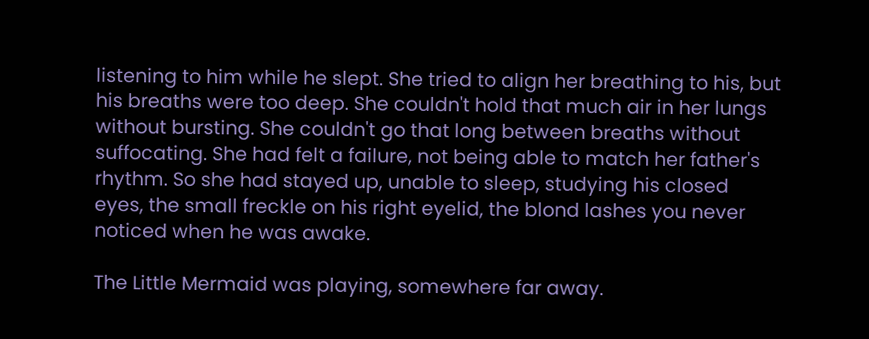listening to him while he slept. She tried to align her breathing to his, but his breaths were too deep. She couldn't hold that much air in her lungs without bursting. She couldn't go that long between breaths without suffocating. She had felt a failure, not being able to match her father's rhythm. So she had stayed up, unable to sleep, studying his closed eyes, the small freckle on his right eyelid, the blond lashes you never noticed when he was awake.

The Little Mermaid was playing, somewhere far away.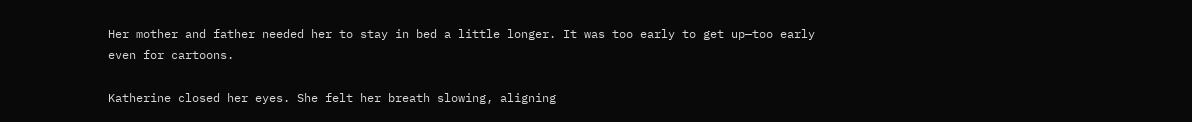Her mother and father needed her to stay in bed a little longer. It was too early to get up—too early even for cartoons.

Katherine closed her eyes. She felt her breath slowing, aligning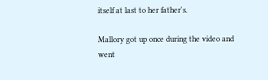itself at last to her father's.

Mallory got up once during the video and went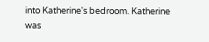into Katherine's bedroom. Katherine was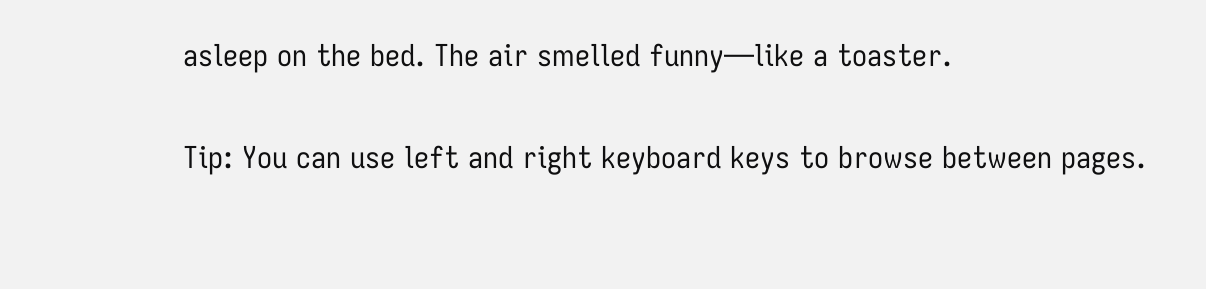asleep on the bed. The air smelled funny—like a toaster.

Tip: You can use left and right keyboard keys to browse between pages.